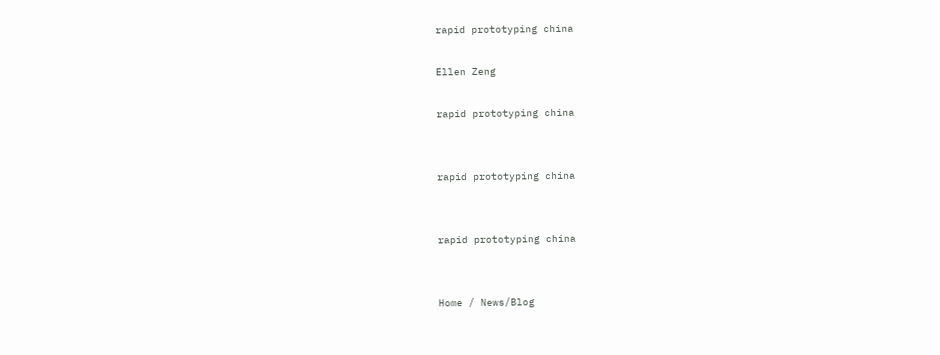rapid prototyping china

Ellen Zeng

rapid prototyping china


rapid prototyping china


rapid prototyping china


Home / News/Blog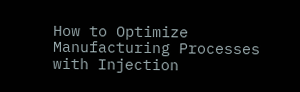How to Optimize Manufacturing Processes with Injection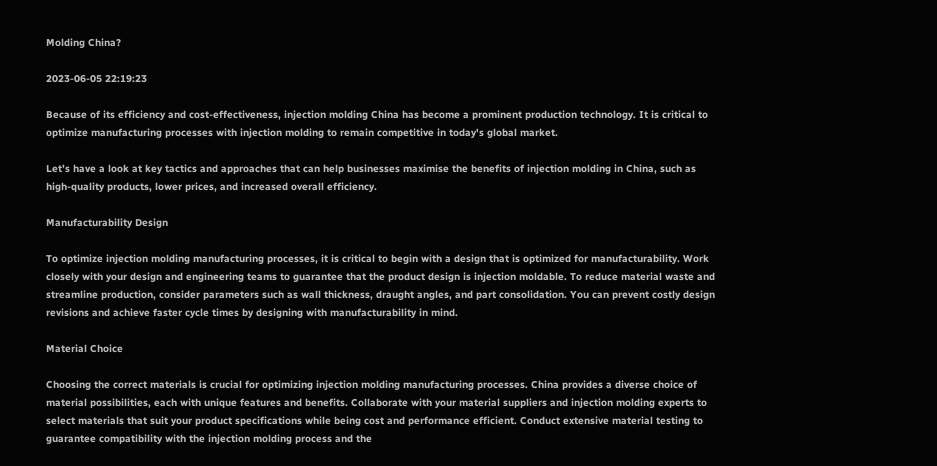Molding China?

2023-06-05 22:19:23

Because of its efficiency and cost-effectiveness, injection molding China has become a prominent production technology. It is critical to optimize manufacturing processes with injection molding to remain competitive in today's global market.

Let’s have a look at key tactics and approaches that can help businesses maximise the benefits of injection molding in China, such as high-quality products, lower prices, and increased overall efficiency.

Manufacturability Design

To optimize injection molding manufacturing processes, it is critical to begin with a design that is optimized for manufacturability. Work closely with your design and engineering teams to guarantee that the product design is injection moldable. To reduce material waste and streamline production, consider parameters such as wall thickness, draught angles, and part consolidation. You can prevent costly design revisions and achieve faster cycle times by designing with manufacturability in mind.

Material Choice

Choosing the correct materials is crucial for optimizing injection molding manufacturing processes. China provides a diverse choice of material possibilities, each with unique features and benefits. Collaborate with your material suppliers and injection molding experts to select materials that suit your product specifications while being cost and performance efficient. Conduct extensive material testing to guarantee compatibility with the injection molding process and the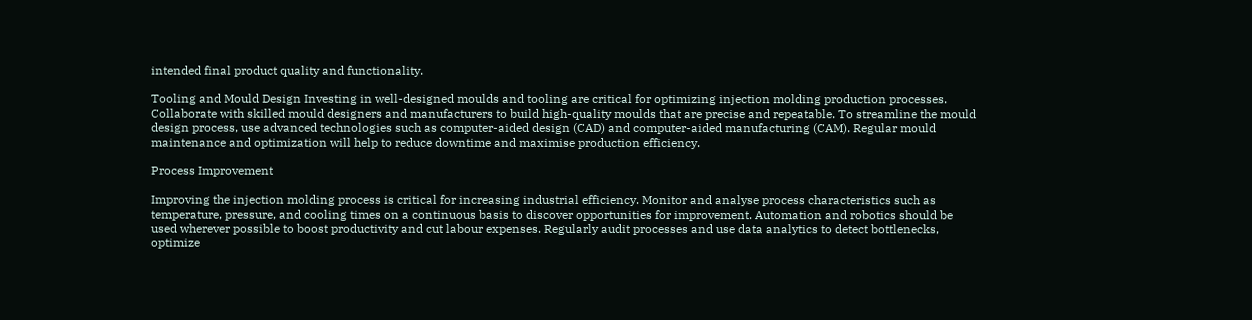intended final product quality and functionality.

Tooling and Mould Design Investing in well-designed moulds and tooling are critical for optimizing injection molding production processes. Collaborate with skilled mould designers and manufacturers to build high-quality moulds that are precise and repeatable. To streamline the mould design process, use advanced technologies such as computer-aided design (CAD) and computer-aided manufacturing (CAM). Regular mould maintenance and optimization will help to reduce downtime and maximise production efficiency.

Process Improvement

Improving the injection molding process is critical for increasing industrial efficiency. Monitor and analyse process characteristics such as temperature, pressure, and cooling times on a continuous basis to discover opportunities for improvement. Automation and robotics should be used wherever possible to boost productivity and cut labour expenses. Regularly audit processes and use data analytics to detect bottlenecks, optimize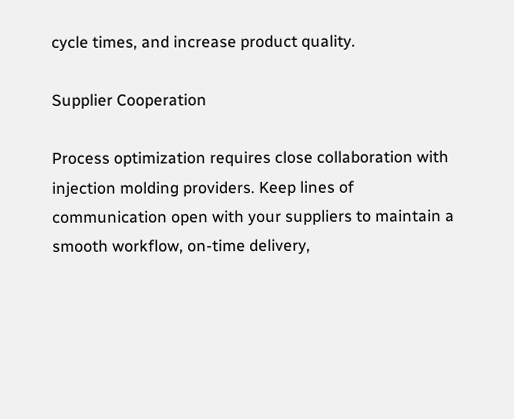cycle times, and increase product quality.

Supplier Cooperation

Process optimization requires close collaboration with injection molding providers. Keep lines of communication open with your suppliers to maintain a smooth workflow, on-time delivery,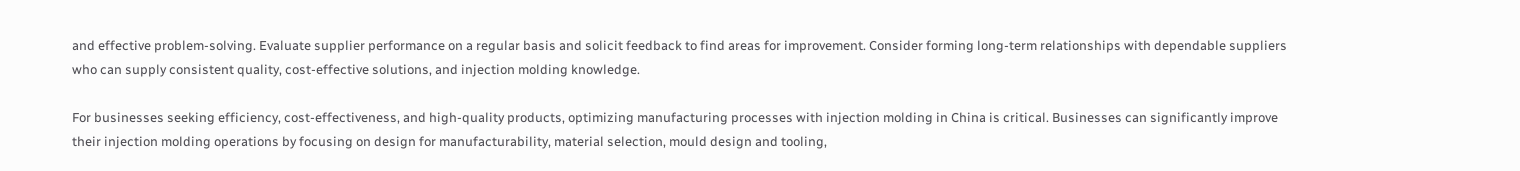and effective problem-solving. Evaluate supplier performance on a regular basis and solicit feedback to find areas for improvement. Consider forming long-term relationships with dependable suppliers who can supply consistent quality, cost-effective solutions, and injection molding knowledge.

For businesses seeking efficiency, cost-effectiveness, and high-quality products, optimizing manufacturing processes with injection molding in China is critical. Businesses can significantly improve their injection molding operations by focusing on design for manufacturability, material selection, mould design and tooling,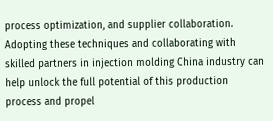process optimization, and supplier collaboration. Adopting these techniques and collaborating with skilled partners in injection molding China industry can help unlock the full potential of this production process and propel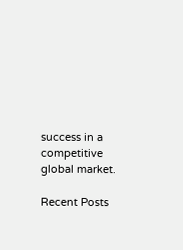success in a competitive global market.

Recent Posts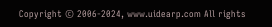Copyright © 2006-2024, www.uidearp.com All rights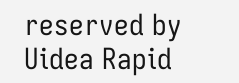reserved by Uidea Rapid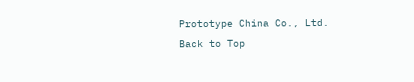Prototype China Co., Ltd.
Back to Top